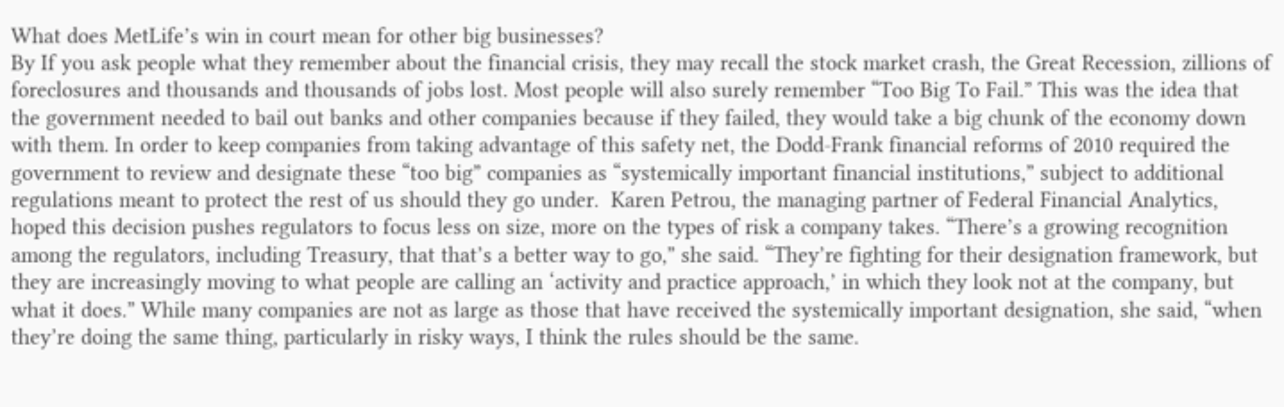What does MetLife’s win in court mean for other big businesses?
By If you ask people what they remember about the financial crisis, they may recall the stock market crash, the Great Recession, zillions of foreclosures and thousands and thousands of jobs lost. Most people will also surely remember “Too Big To Fail.” This was the idea that the government needed to bail out banks and other companies because if they failed, they would take a big chunk of the economy down with them. In order to keep companies from taking advantage of this safety net, the Dodd-Frank financial reforms of 2010 required the government to review and designate these “too big” companies as “systemically important financial institutions,” subject to additional regulations meant to protect the rest of us should they go under.  Karen Petrou, the managing partner of Federal Financial Analytics, hoped this decision pushes regulators to focus less on size, more on the types of risk a company takes. “There’s a growing recognition among the regulators, including Treasury, that that’s a better way to go,” she said. “They’re fighting for their designation framework, but they are increasingly moving to what people are calling an ‘activity and practice approach,’ in which they look not at the company, but what it does.” While many companies are not as large as those that have received the systemically important designation, she said, “when they’re doing the same thing, particularly in risky ways, I think the rules should be the same.